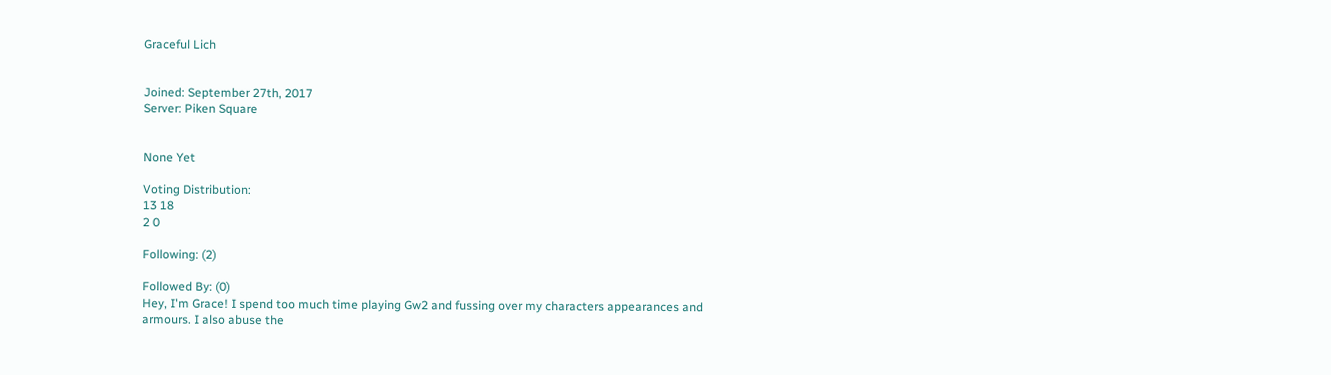Graceful Lich


Joined: September 27th, 2017
Server: Piken Square


None Yet

Voting Distribution:
13 18
2 0

Following: (2)

Followed By: (0)
Hey, I'm Grace! I spend too much time playing Gw2 and fussing over my characters appearances and armours. I also abuse the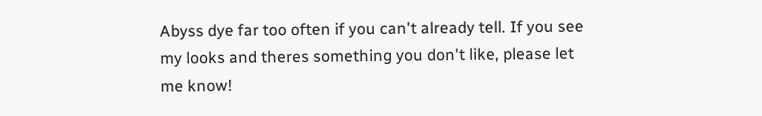Abyss dye far too often if you can't already tell. If you see my looks and theres something you don't like, please let me know!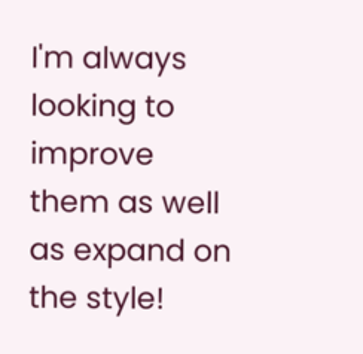I'm always looking to improve them as well as expand on the style!